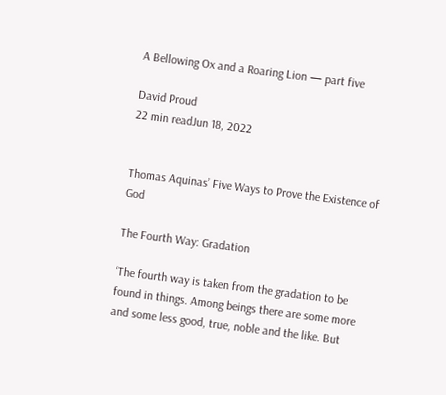A Bellowing Ox and a Roaring Lion — part five

David Proud
22 min readJun 18, 2022


Thomas Aquinas’ Five Ways to Prove the Existence of God

The Fourth Way: Gradation

‘The fourth way is taken from the gradation to be found in things. Among beings there are some more and some less good, true, noble and the like. But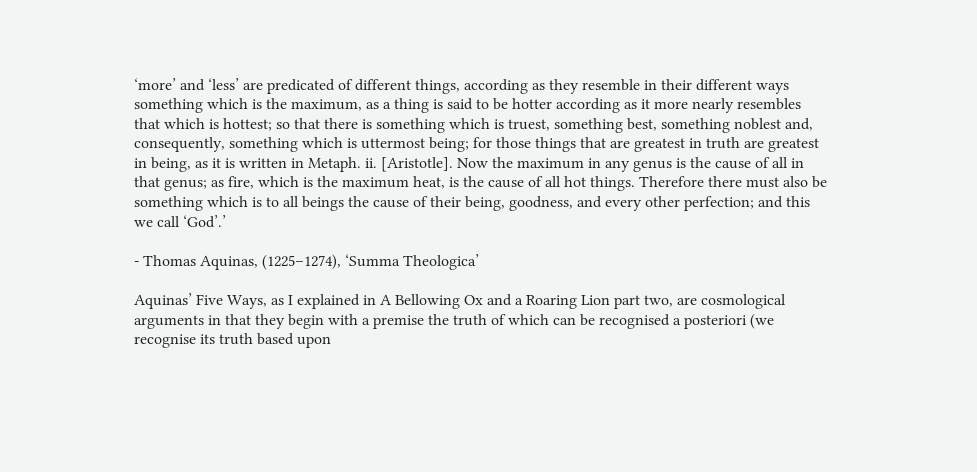‘more’ and ‘less’ are predicated of different things, according as they resemble in their different ways something which is the maximum, as a thing is said to be hotter according as it more nearly resembles that which is hottest; so that there is something which is truest, something best, something noblest and, consequently, something which is uttermost being; for those things that are greatest in truth are greatest in being, as it is written in Metaph. ii. [Aristotle]. Now the maximum in any genus is the cause of all in that genus; as fire, which is the maximum heat, is the cause of all hot things. Therefore there must also be something which is to all beings the cause of their being, goodness, and every other perfection; and this we call ‘God’.’

- Thomas Aquinas, (1225–1274), ‘Summa Theologica’

Aquinas’ Five Ways, as I explained in A Bellowing Ox and a Roaring Lion part two, are cosmological arguments in that they begin with a premise the truth of which can be recognised a posteriori (we recognise its truth based upon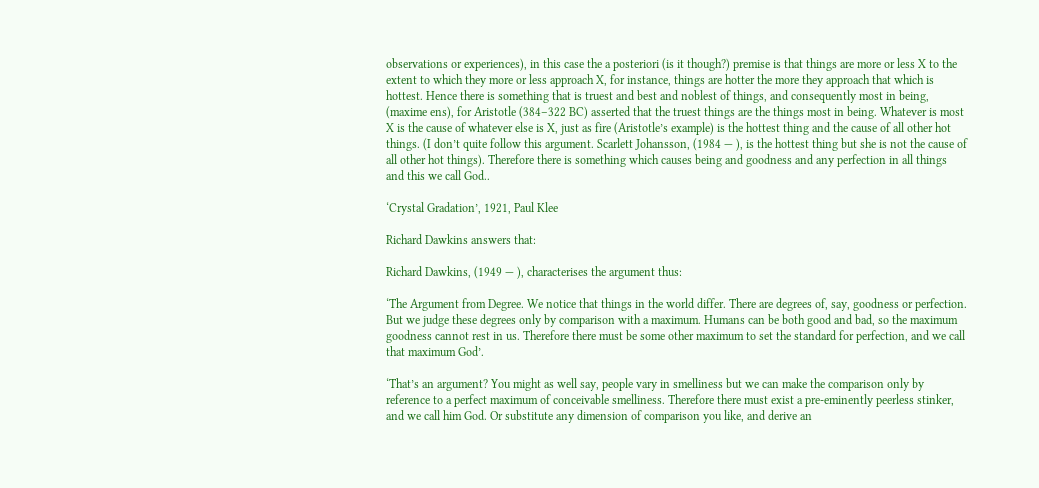observations or experiences), in this case the a posteriori (is it though?) premise is that things are more or less X to the extent to which they more or less approach X, for instance, things are hotter the more they approach that which is hottest. Hence there is something that is truest and best and noblest of things, and consequently most in being, (maxime ens), for Aristotle (384–322 BC) asserted that the truest things are the things most in being. Whatever is most X is the cause of whatever else is X, just as fire (Aristotle’s example) is the hottest thing and the cause of all other hot things. (I don’t quite follow this argument. Scarlett Johansson, (1984 — ), is the hottest thing but she is not the cause of all other hot things). Therefore there is something which causes being and goodness and any perfection in all things and this we call God..

‘Crystal Gradation’, 1921, Paul Klee

Richard Dawkins answers that:

Richard Dawkins, (1949 — ), characterises the argument thus:

‘The Argument from Degree. We notice that things in the world differ. There are degrees of, say, goodness or perfection. But we judge these degrees only by comparison with a maximum. Humans can be both good and bad, so the maximum goodness cannot rest in us. Therefore there must be some other maximum to set the standard for perfection, and we call that maximum God’.

‘That’s an argument? You might as well say, people vary in smelliness but we can make the comparison only by reference to a perfect maximum of conceivable smelliness. Therefore there must exist a pre-eminently peerless stinker, and we call him God. Or substitute any dimension of comparison you like, and derive an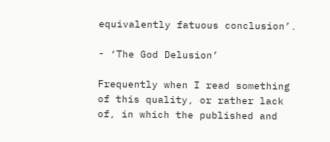equivalently fatuous conclusion’.

- ‘The God Delusion’

Frequently when I read something of this quality, or rather lack of, in which the published and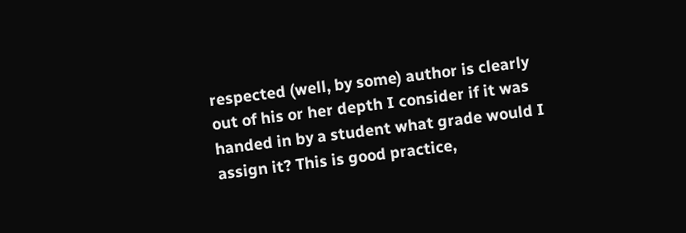respected (well, by some) author is clearly out of his or her depth I consider if it was handed in by a student what grade would I assign it? This is good practice,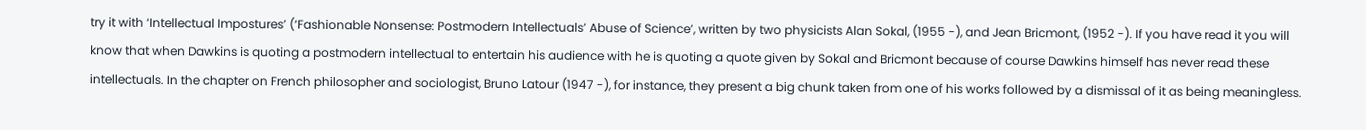try it with ‘Intellectual Impostures’ (‘Fashionable Nonsense: Postmodern Intellectuals’ Abuse of Science’, written by two physicists Alan Sokal, (1955 -), and Jean Bricmont, (1952 -). If you have read it you will know that when Dawkins is quoting a postmodern intellectual to entertain his audience with he is quoting a quote given by Sokal and Bricmont because of course Dawkins himself has never read these intellectuals. In the chapter on French philosopher and sociologist, Bruno Latour (1947 -), for instance, they present a big chunk taken from one of his works followed by a dismissal of it as being meaningless.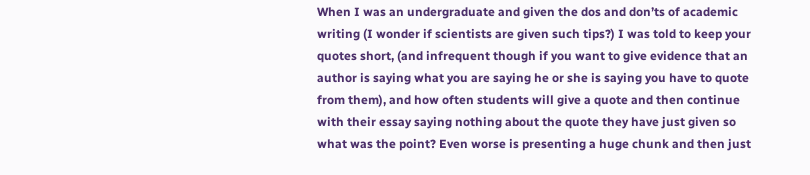When I was an undergraduate and given the dos and don’ts of academic writing (I wonder if scientists are given such tips?) I was told to keep your quotes short, (and infrequent though if you want to give evidence that an author is saying what you are saying he or she is saying you have to quote from them), and how often students will give a quote and then continue with their essay saying nothing about the quote they have just given so what was the point? Even worse is presenting a huge chunk and then just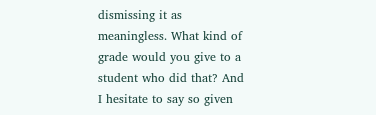dismissing it as meaningless. What kind of grade would you give to a student who did that? And I hesitate to say so given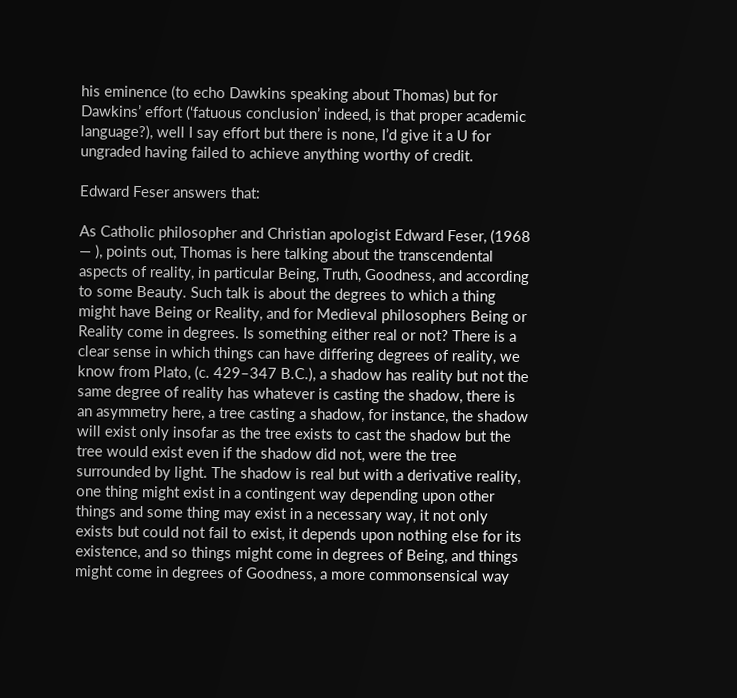his eminence (to echo Dawkins speaking about Thomas) but for Dawkins’ effort (‘fatuous conclusion’ indeed, is that proper academic language?), well I say effort but there is none, I’d give it a U for ungraded having failed to achieve anything worthy of credit.

Edward Feser answers that:

As Catholic philosopher and Christian apologist Edward Feser, (1968 — ), points out, Thomas is here talking about the transcendental aspects of reality, in particular Being, Truth, Goodness, and according to some Beauty. Such talk is about the degrees to which a thing might have Being or Reality, and for Medieval philosophers Being or Reality come in degrees. Is something either real or not? There is a clear sense in which things can have differing degrees of reality, we know from Plato, (c. 429–347 B.C.), a shadow has reality but not the same degree of reality has whatever is casting the shadow, there is an asymmetry here, a tree casting a shadow, for instance, the shadow will exist only insofar as the tree exists to cast the shadow but the tree would exist even if the shadow did not, were the tree surrounded by light. The shadow is real but with a derivative reality, one thing might exist in a contingent way depending upon other things and some thing may exist in a necessary way, it not only exists but could not fail to exist, it depends upon nothing else for its existence, and so things might come in degrees of Being, and things might come in degrees of Goodness, a more commonsensical way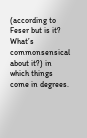(according to Feser but is it? What’s commonsensical about it?) in which things come in degrees.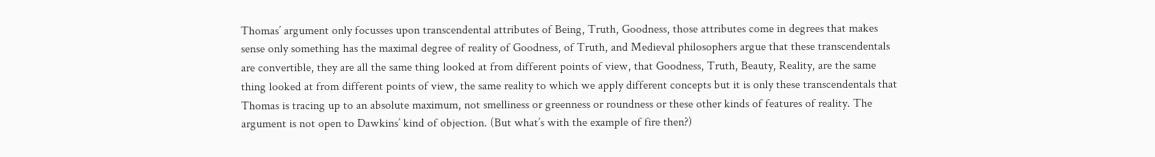Thomas’ argument only focusses upon transcendental attributes of Being, Truth, Goodness, those attributes come in degrees that makes sense only something has the maximal degree of reality of Goodness, of Truth, and Medieval philosophers argue that these transcendentals are convertible, they are all the same thing looked at from different points of view, that Goodness, Truth, Beauty, Reality, are the same thing looked at from different points of view, the same reality to which we apply different concepts but it is only these transcendentals that Thomas is tracing up to an absolute maximum, not smelliness or greenness or roundness or these other kinds of features of reality. The argument is not open to Dawkins’ kind of objection. (But what’s with the example of fire then?)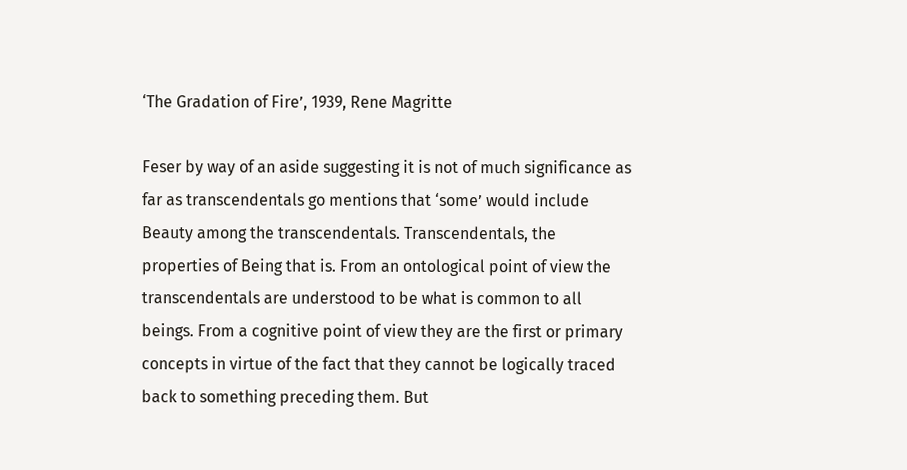‘The Gradation of Fire’, 1939, Rene Magritte

Feser by way of an aside suggesting it is not of much significance as far as transcendentals go mentions that ‘some’ would include Beauty among the transcendentals. Transcendentals, the properties of Being that is. From an ontological point of view the transcendentals are understood to be what is common to all beings. From a cognitive point of view they are the first or primary concepts in virtue of the fact that they cannot be logically traced back to something preceding them. But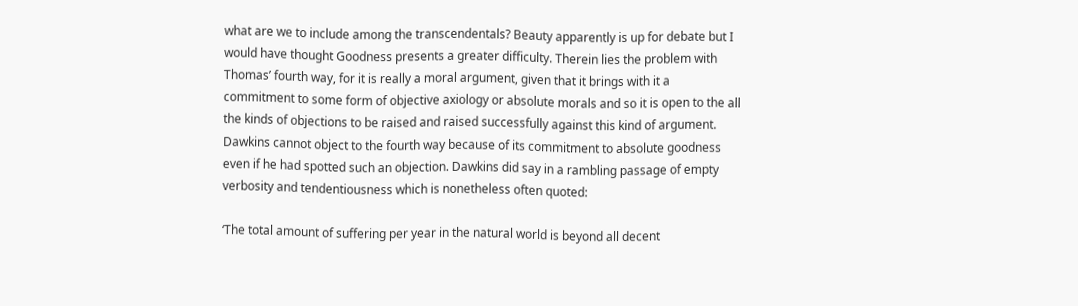what are we to include among the transcendentals? Beauty apparently is up for debate but I would have thought Goodness presents a greater difficulty. Therein lies the problem with Thomas’ fourth way, for it is really a moral argument, given that it brings with it a commitment to some form of objective axiology or absolute morals and so it is open to the all the kinds of objections to be raised and raised successfully against this kind of argument. Dawkins cannot object to the fourth way because of its commitment to absolute goodness even if he had spotted such an objection. Dawkins did say in a rambling passage of empty verbosity and tendentiousness which is nonetheless often quoted:

‘The total amount of suffering per year in the natural world is beyond all decent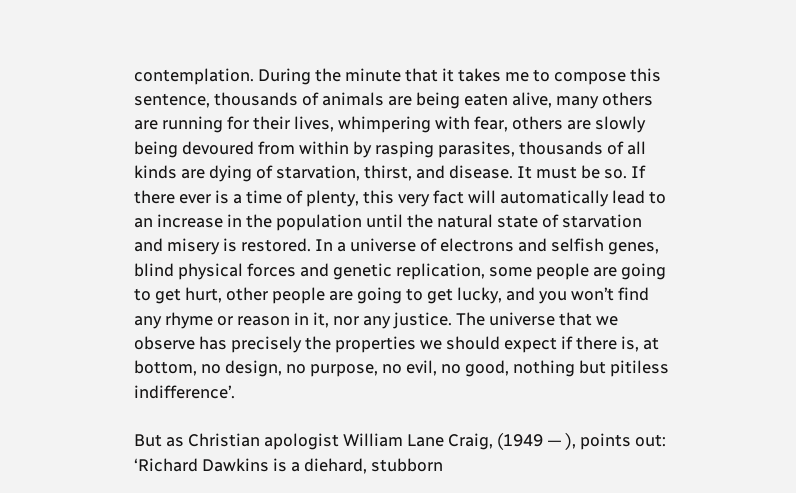contemplation. During the minute that it takes me to compose this sentence, thousands of animals are being eaten alive, many others are running for their lives, whimpering with fear, others are slowly being devoured from within by rasping parasites, thousands of all kinds are dying of starvation, thirst, and disease. It must be so. If there ever is a time of plenty, this very fact will automatically lead to an increase in the population until the natural state of starvation and misery is restored. In a universe of electrons and selfish genes, blind physical forces and genetic replication, some people are going to get hurt, other people are going to get lucky, and you won’t find any rhyme or reason in it, nor any justice. The universe that we observe has precisely the properties we should expect if there is, at bottom, no design, no purpose, no evil, no good, nothing but pitiless indifference’.

But as Christian apologist William Lane Craig, (1949 — ), points out: ‘Richard Dawkins is a diehard, stubborn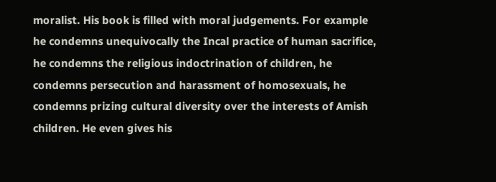moralist. His book is filled with moral judgements. For example he condemns unequivocally the Incal practice of human sacrifice, he condemns the religious indoctrination of children, he condemns persecution and harassment of homosexuals, he condemns prizing cultural diversity over the interests of Amish children. He even gives his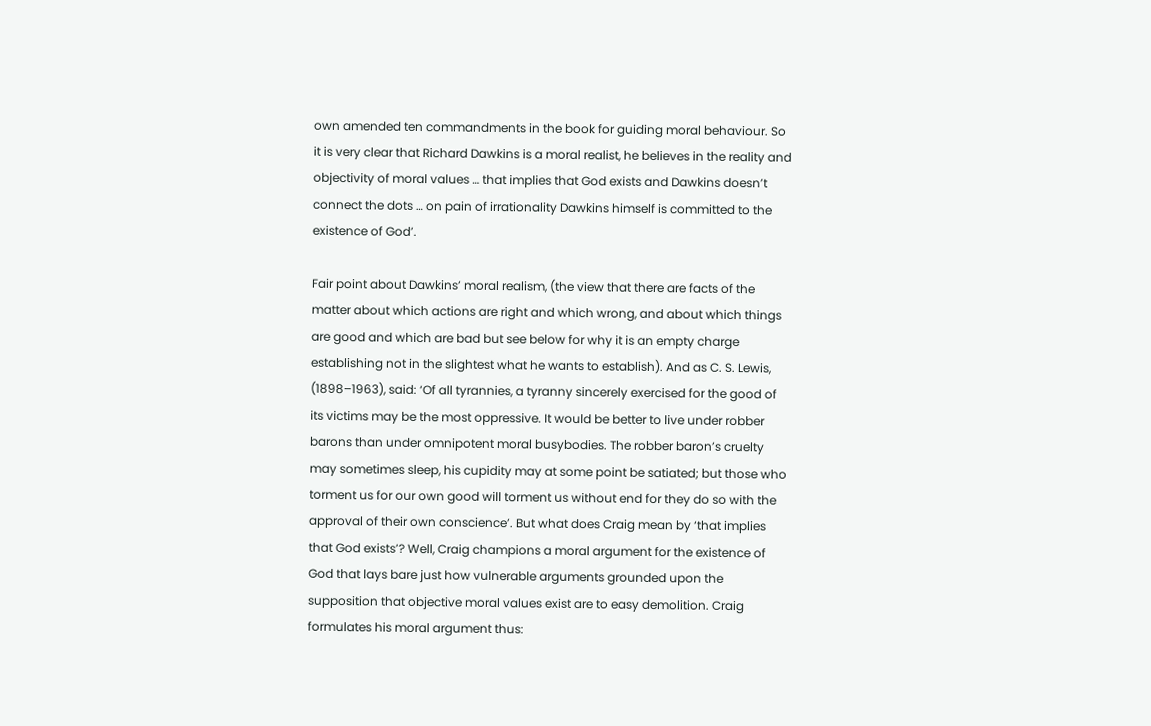own amended ten commandments in the book for guiding moral behaviour. So it is very clear that Richard Dawkins is a moral realist, he believes in the reality and objectivity of moral values … that implies that God exists and Dawkins doesn’t connect the dots … on pain of irrationality Dawkins himself is committed to the existence of God’.

Fair point about Dawkins’ moral realism, (the view that there are facts of the matter about which actions are right and which wrong, and about which things are good and which are bad but see below for why it is an empty charge establishing not in the slightest what he wants to establish). And as C. S. Lewis, (1898–1963), said: ‘Of all tyrannies, a tyranny sincerely exercised for the good of its victims may be the most oppressive. It would be better to live under robber barons than under omnipotent moral busybodies. The robber baron’s cruelty may sometimes sleep, his cupidity may at some point be satiated; but those who torment us for our own good will torment us without end for they do so with the approval of their own conscience’. But what does Craig mean by ‘that implies that God exists’? Well, Craig champions a moral argument for the existence of God that lays bare just how vulnerable arguments grounded upon the supposition that objective moral values exist are to easy demolition. Craig formulates his moral argument thus: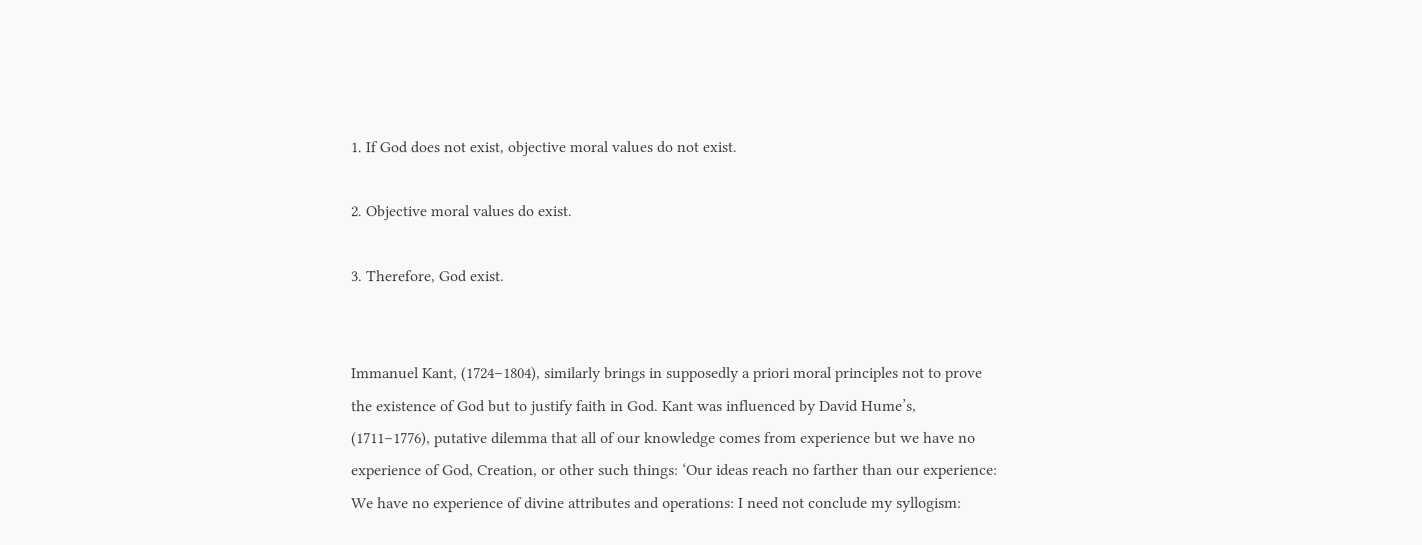1. If God does not exist, objective moral values do not exist.

2. Objective moral values do exist.

3. Therefore, God exist.


Immanuel Kant, (1724–1804), similarly brings in supposedly a priori moral principles not to prove the existence of God but to justify faith in God. Kant was influenced by David Hume’s, (1711–1776), putative dilemma that all of our knowledge comes from experience but we have no experience of God, Creation, or other such things: ‘Our ideas reach no farther than our experience: We have no experience of divine attributes and operations: I need not conclude my syllogism: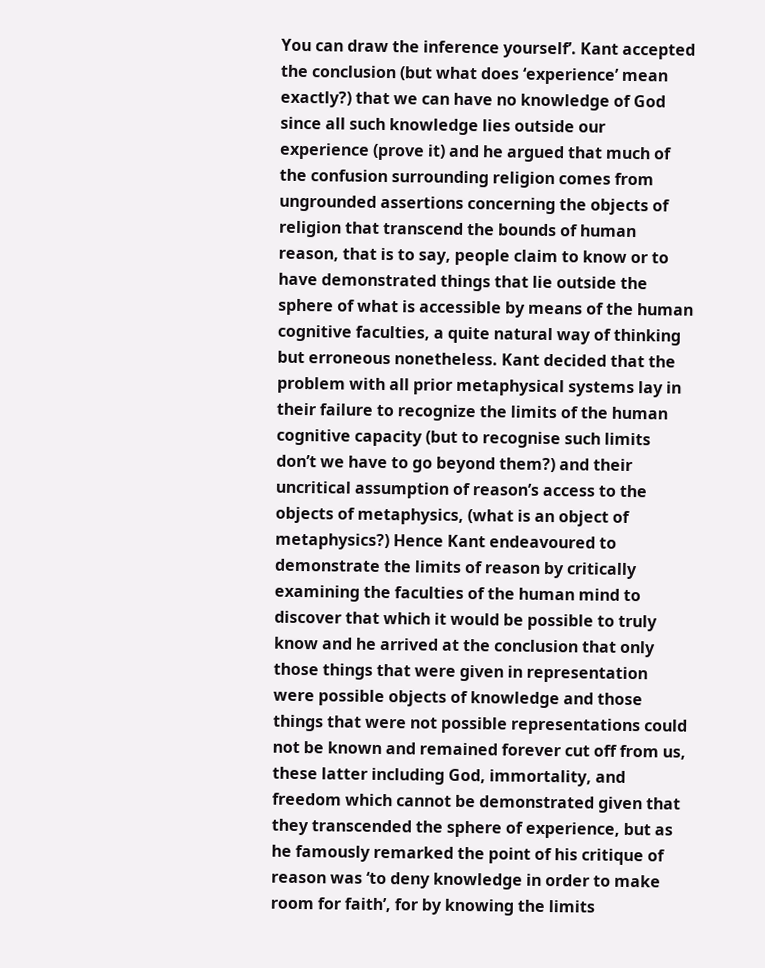You can draw the inference yourself’. Kant accepted the conclusion (but what does ‘experience’ mean exactly?) that we can have no knowledge of God since all such knowledge lies outside our experience (prove it) and he argued that much of the confusion surrounding religion comes from ungrounded assertions concerning the objects of religion that transcend the bounds of human reason, that is to say, people claim to know or to have demonstrated things that lie outside the sphere of what is accessible by means of the human cognitive faculties, a quite natural way of thinking but erroneous nonetheless. Kant decided that the problem with all prior metaphysical systems lay in their failure to recognize the limits of the human cognitive capacity (but to recognise such limits don’t we have to go beyond them?) and their uncritical assumption of reason’s access to the objects of metaphysics, (what is an object of metaphysics?) Hence Kant endeavoured to demonstrate the limits of reason by critically examining the faculties of the human mind to discover that which it would be possible to truly know and he arrived at the conclusion that only those things that were given in representation were possible objects of knowledge and those things that were not possible representations could not be known and remained forever cut off from us, these latter including God, immortality, and freedom which cannot be demonstrated given that they transcended the sphere of experience, but as he famously remarked the point of his critique of reason was ‘to deny knowledge in order to make room for faith’, for by knowing the limits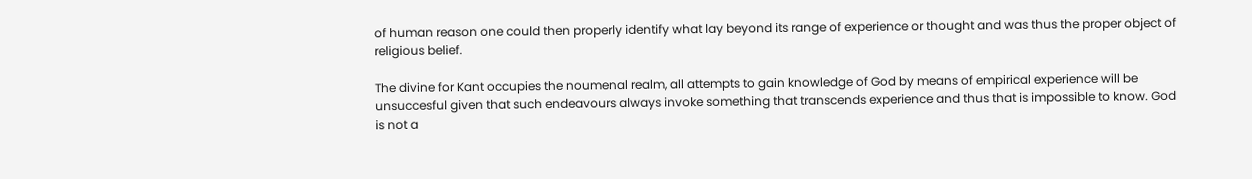of human reason one could then properly identify what lay beyond its range of experience or thought and was thus the proper object of religious belief.

The divine for Kant occupies the noumenal realm, all attempts to gain knowledge of God by means of empirical experience will be unsuccesful given that such endeavours always invoke something that transcends experience and thus that is impossible to know. God is not a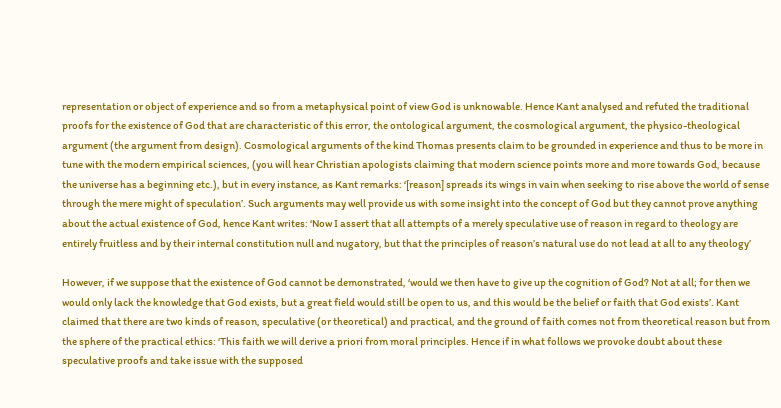representation or object of experience and so from a metaphysical point of view God is unknowable. Hence Kant analysed and refuted the traditional proofs for the existence of God that are characteristic of this error, the ontological argument, the cosmological argument, the physico-theological argument (the argument from design). Cosmological arguments of the kind Thomas presents claim to be grounded in experience and thus to be more in tune with the modern empirical sciences, (you will hear Christian apologists claiming that modern science points more and more towards God, because the universe has a beginning etc.), but in every instance, as Kant remarks: ‘[reason] spreads its wings in vain when seeking to rise above the world of sense through the mere might of speculation’. Such arguments may well provide us with some insight into the concept of God but they cannot prove anything about the actual existence of God, hence Kant writes: ‘Now I assert that all attempts of a merely speculative use of reason in regard to theology are entirely fruitless and by their internal constitution null and nugatory, but that the principles of reason’s natural use do not lead at all to any theology’

However, if we suppose that the existence of God cannot be demonstrated, ‘would we then have to give up the cognition of God? Not at all; for then we would only lack the knowledge that God exists, but a great field would still be open to us, and this would be the belief or faith that God exists’. Kant claimed that there are two kinds of reason, speculative (or theoretical) and practical, and the ground of faith comes not from theoretical reason but from the sphere of the practical ethics: ‘This faith we will derive a priori from moral principles. Hence if in what follows we provoke doubt about these speculative proofs and take issue with the supposed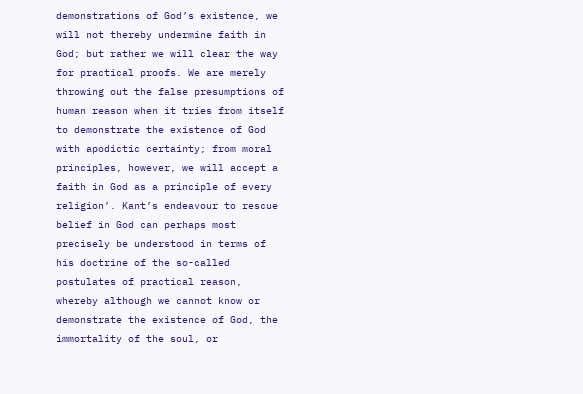demonstrations of God’s existence, we will not thereby undermine faith in God; but rather we will clear the way for practical proofs. We are merely throwing out the false presumptions of human reason when it tries from itself to demonstrate the existence of God with apodictic certainty; from moral principles, however, we will accept a faith in God as a principle of every religion’. Kant’s endeavour to rescue belief in God can perhaps most precisely be understood in terms of his doctrine of the so-called postulates of practical reason, whereby although we cannot know or demonstrate the existence of God, the immortality of the soul, or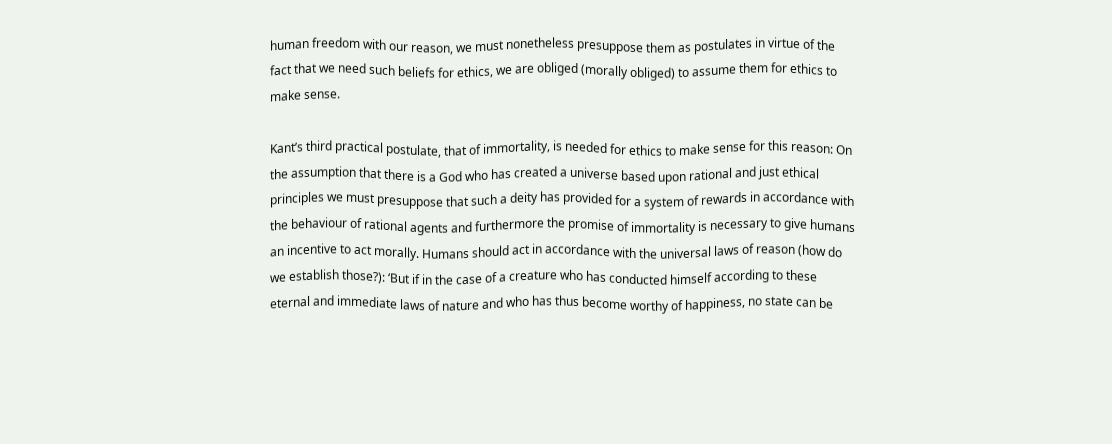human freedom with our reason, we must nonetheless presuppose them as postulates in virtue of the fact that we need such beliefs for ethics, we are obliged (morally obliged) to assume them for ethics to make sense.

Kant’s third practical postulate, that of immortality, is needed for ethics to make sense for this reason: On the assumption that there is a God who has created a universe based upon rational and just ethical principles we must presuppose that such a deity has provided for a system of rewards in accordance with the behaviour of rational agents and furthermore the promise of immortality is necessary to give humans an incentive to act morally. Humans should act in accordance with the universal laws of reason (how do we establish those?): ‘But if in the case of a creature who has conducted himself according to these eternal and immediate laws of nature and who has thus become worthy of happiness, no state can be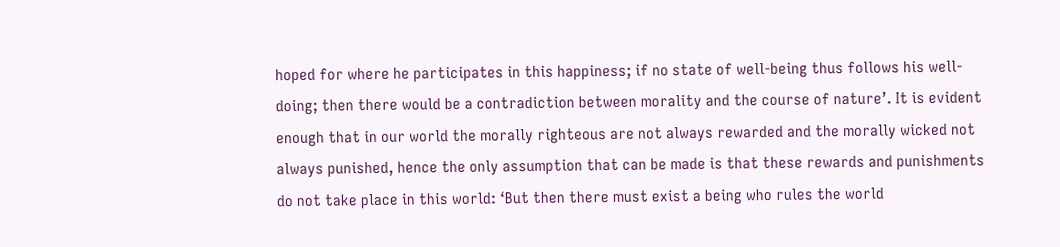hoped for where he participates in this happiness; if no state of well-being thus follows his well-doing; then there would be a contradiction between morality and the course of nature’. It is evident enough that in our world the morally righteous are not always rewarded and the morally wicked not always punished, hence the only assumption that can be made is that these rewards and punishments do not take place in this world: ‘But then there must exist a being who rules the world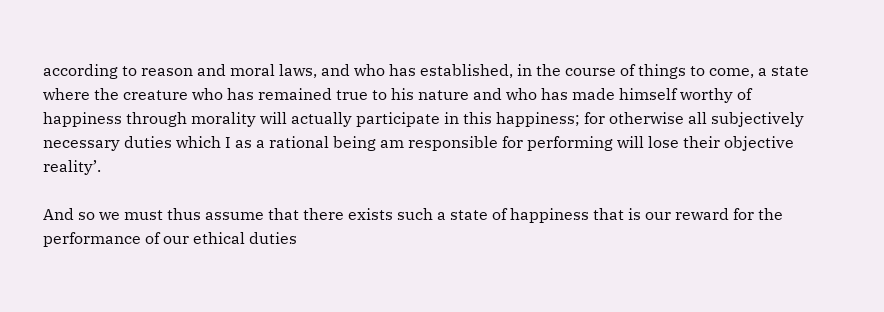according to reason and moral laws, and who has established, in the course of things to come, a state where the creature who has remained true to his nature and who has made himself worthy of happiness through morality will actually participate in this happiness; for otherwise all subjectively necessary duties which I as a rational being am responsible for performing will lose their objective reality’.

And so we must thus assume that there exists such a state of happiness that is our reward for the performance of our ethical duties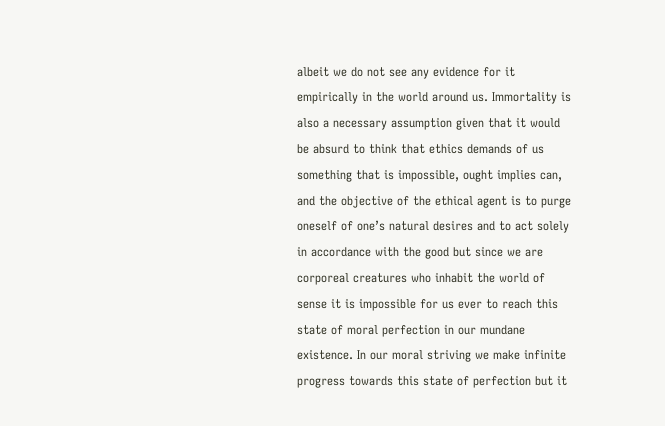albeit we do not see any evidence for it empirically in the world around us. Immortality is also a necessary assumption given that it would be absurd to think that ethics demands of us something that is impossible, ought implies can, and the objective of the ethical agent is to purge oneself of one’s natural desires and to act solely in accordance with the good but since we are corporeal creatures who inhabit the world of sense it is impossible for us ever to reach this state of moral perfection in our mundane existence. In our moral striving we make infinite progress towards this state of perfection but it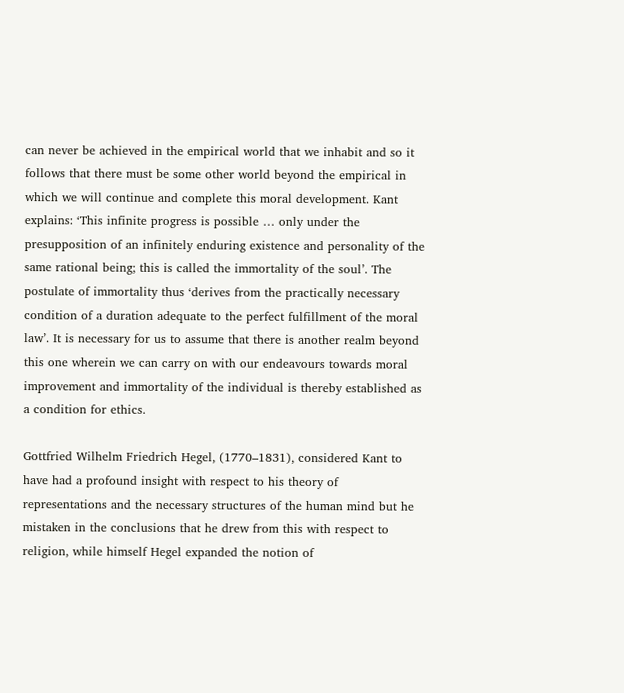can never be achieved in the empirical world that we inhabit and so it follows that there must be some other world beyond the empirical in which we will continue and complete this moral development. Kant explains: ‘This infinite progress is possible … only under the presupposition of an infinitely enduring existence and personality of the same rational being; this is called the immortality of the soul’. The postulate of immortality thus ‘derives from the practically necessary condition of a duration adequate to the perfect fulfillment of the moral law’. It is necessary for us to assume that there is another realm beyond this one wherein we can carry on with our endeavours towards moral improvement and immortality of the individual is thereby established as a condition for ethics.

Gottfried Wilhelm Friedrich Hegel, (1770–1831), considered Kant to have had a profound insight with respect to his theory of representations and the necessary structures of the human mind but he mistaken in the conclusions that he drew from this with respect to religion, while himself Hegel expanded the notion of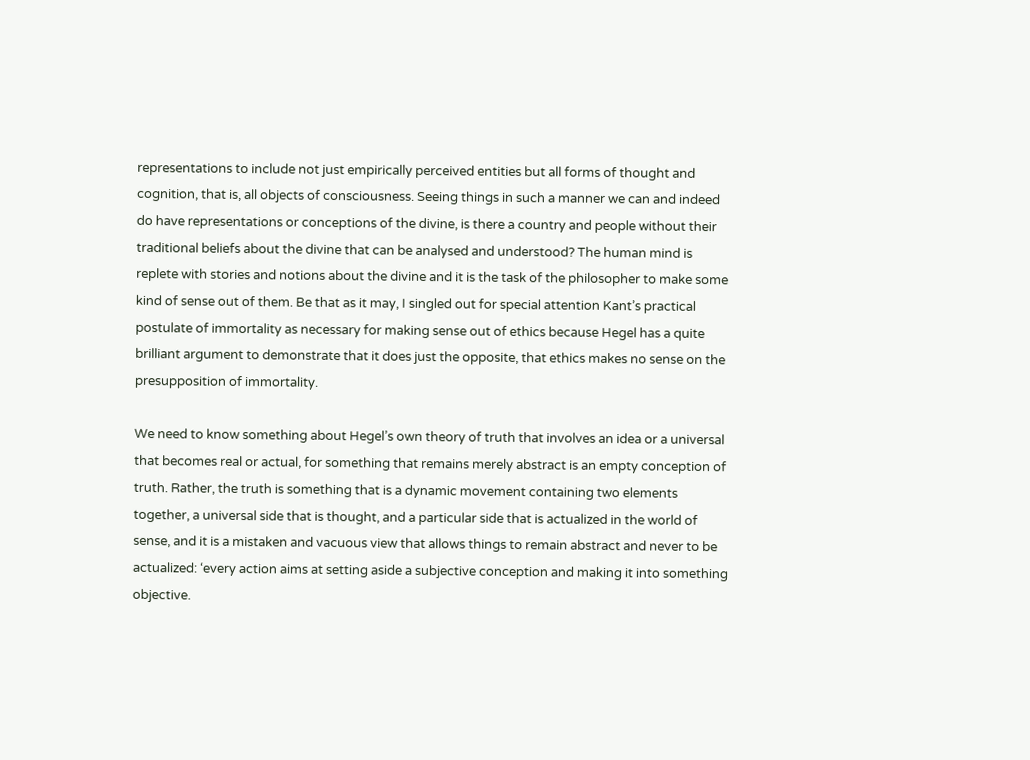representations to include not just empirically perceived entities but all forms of thought and cognition, that is, all objects of consciousness. Seeing things in such a manner we can and indeed do have representations or conceptions of the divine, is there a country and people without their traditional beliefs about the divine that can be analysed and understood? The human mind is replete with stories and notions about the divine and it is the task of the philosopher to make some kind of sense out of them. Be that as it may, I singled out for special attention Kant’s practical postulate of immortality as necessary for making sense out of ethics because Hegel has a quite brilliant argument to demonstrate that it does just the opposite, that ethics makes no sense on the presupposition of immortality.

We need to know something about Hegel’s own theory of truth that involves an idea or a universal that becomes real or actual, for something that remains merely abstract is an empty conception of truth. Rather, the truth is something that is a dynamic movement containing two elements together, a universal side that is thought, and a particular side that is actualized in the world of sense, and it is a mistaken and vacuous view that allows things to remain abstract and never to be actualized: ‘every action aims at setting aside a subjective conception and making it into something objective.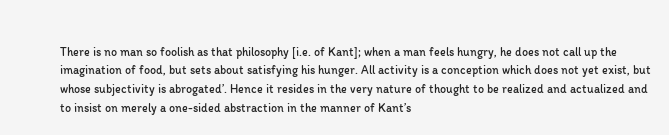There is no man so foolish as that philosophy [i.e. of Kant]; when a man feels hungry, he does not call up the imagination of food, but sets about satisfying his hunger. All activity is a conception which does not yet exist, but whose subjectivity is abrogated’. Hence it resides in the very nature of thought to be realized and actualized and to insist on merely a one-sided abstraction in the manner of Kant’s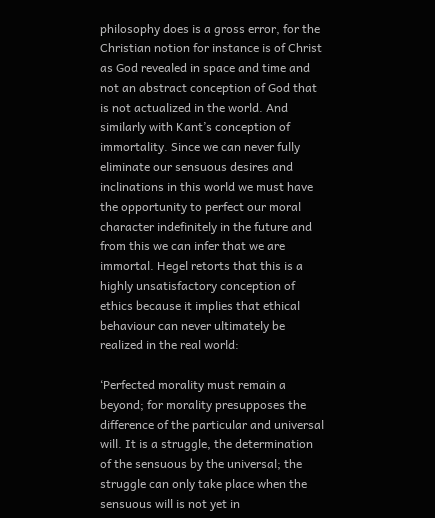philosophy does is a gross error, for the Christian notion for instance is of Christ as God revealed in space and time and not an abstract conception of God that is not actualized in the world. And similarly with Kant’s conception of immortality. Since we can never fully eliminate our sensuous desires and inclinations in this world we must have the opportunity to perfect our moral character indefinitely in the future and from this we can infer that we are immortal. Hegel retorts that this is a highly unsatisfactory conception of ethics because it implies that ethical behaviour can never ultimately be realized in the real world:

‘Perfected morality must remain a beyond; for morality presupposes the difference of the particular and universal will. It is a struggle, the determination of the sensuous by the universal; the struggle can only take place when the sensuous will is not yet in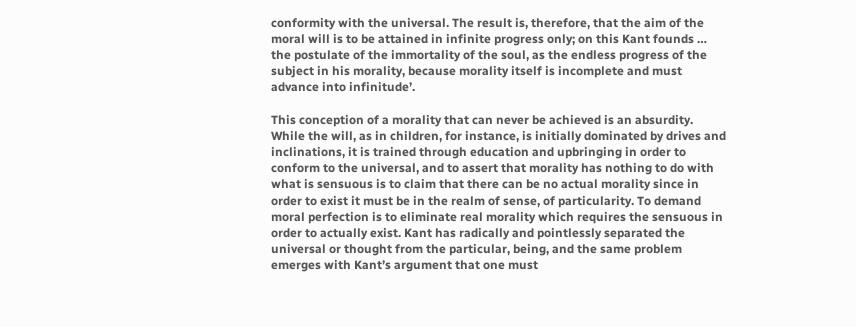conformity with the universal. The result is, therefore, that the aim of the moral will is to be attained in infinite progress only; on this Kant founds … the postulate of the immortality of the soul, as the endless progress of the subject in his morality, because morality itself is incomplete and must advance into infinitude’.

This conception of a morality that can never be achieved is an absurdity. While the will, as in children, for instance, is initially dominated by drives and inclinations, it is trained through education and upbringing in order to conform to the universal, and to assert that morality has nothing to do with what is sensuous is to claim that there can be no actual morality since in order to exist it must be in the realm of sense, of particularity. To demand moral perfection is to eliminate real morality which requires the sensuous in order to actually exist. Kant has radically and pointlessly separated the universal or thought from the particular, being, and the same problem emerges with Kant’s argument that one must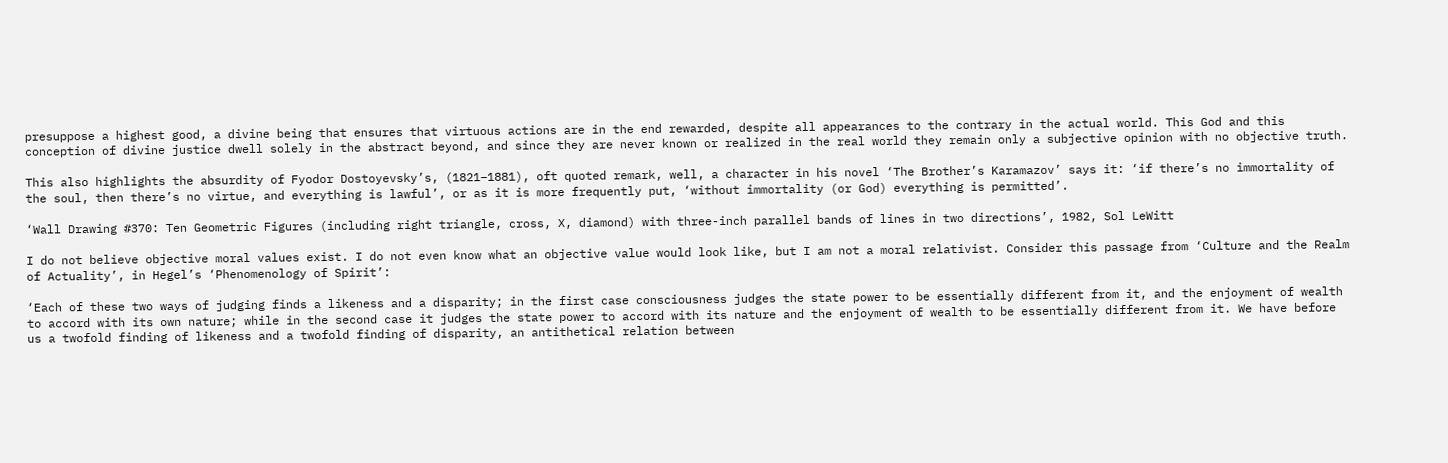presuppose a highest good, a divine being that ensures that virtuous actions are in the end rewarded, despite all appearances to the contrary in the actual world. This God and this conception of divine justice dwell solely in the abstract beyond, and since they are never known or realized in the real world they remain only a subjective opinion with no objective truth.

This also highlights the absurdity of Fyodor Dostoyevsky’s, (1821–1881), oft quoted remark, well, a character in his novel ‘The Brother’s Karamazov’ says it: ‘if there’s no immortality of the soul, then there’s no virtue, and everything is lawful’, or as it is more frequently put, ‘without immortality (or God) everything is permitted’.

‘Wall Drawing #370: Ten Geometric Figures (including right triangle, cross, X, diamond) with three-inch parallel bands of lines in two directions’, 1982, Sol LeWitt

I do not believe objective moral values exist. I do not even know what an objective value would look like, but I am not a moral relativist. Consider this passage from ‘Culture and the Realm of Actuality’, in Hegel’s ‘Phenomenology of Spirit’:

‘Each of these two ways of judging finds a likeness and a disparity; in the first case consciousness judges the state power to be essentially different from it, and the enjoyment of wealth to accord with its own nature; while in the second case it judges the state power to accord with its nature and the enjoyment of wealth to be essentially different from it. We have before us a twofold finding of likeness and a twofold finding of disparity, an antithetical relation between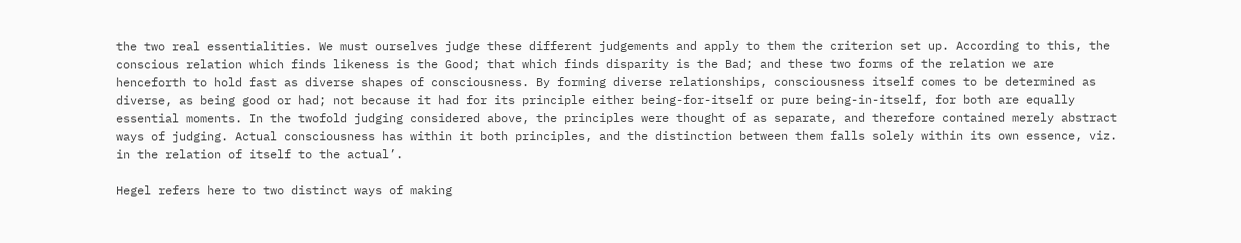the two real essentialities. We must ourselves judge these different judgements and apply to them the criterion set up. According to this, the conscious relation which finds likeness is the Good; that which finds disparity is the Bad; and these two forms of the relation we are henceforth to hold fast as diverse shapes of consciousness. By forming diverse relationships, consciousness itself comes to be determined as diverse, as being good or had; not because it had for its principle either being-for-itself or pure being-in-itself, for both are equally essential moments. In the twofold judging considered above, the principles were thought of as separate, and therefore contained merely abstract ways of judging. Actual consciousness has within it both principles, and the distinction between them falls solely within its own essence, viz. in the relation of itself to the actual’.

Hegel refers here to two distinct ways of making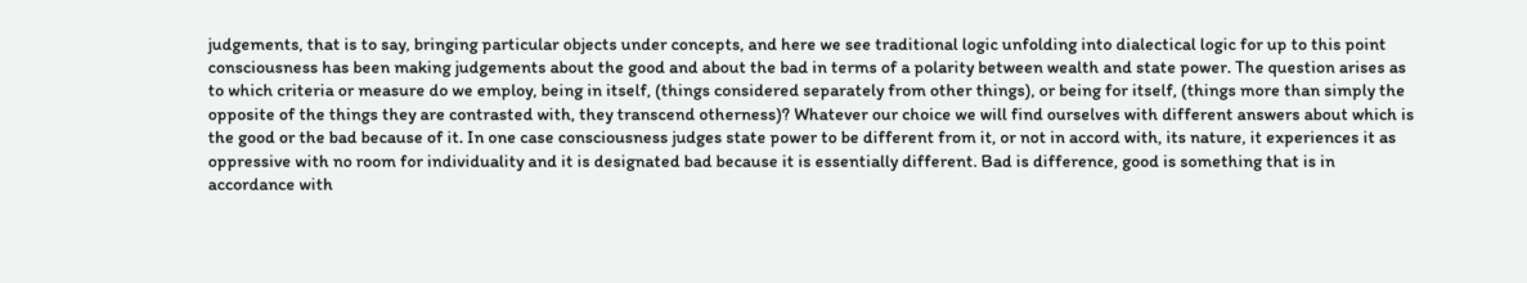judgements, that is to say, bringing particular objects under concepts, and here we see traditional logic unfolding into dialectical logic for up to this point consciousness has been making judgements about the good and about the bad in terms of a polarity between wealth and state power. The question arises as to which criteria or measure do we employ, being in itself, (things considered separately from other things), or being for itself, (things more than simply the opposite of the things they are contrasted with, they transcend otherness)? Whatever our choice we will find ourselves with different answers about which is the good or the bad because of it. In one case consciousness judges state power to be different from it, or not in accord with, its nature, it experiences it as oppressive with no room for individuality and it is designated bad because it is essentially different. Bad is difference, good is something that is in accordance with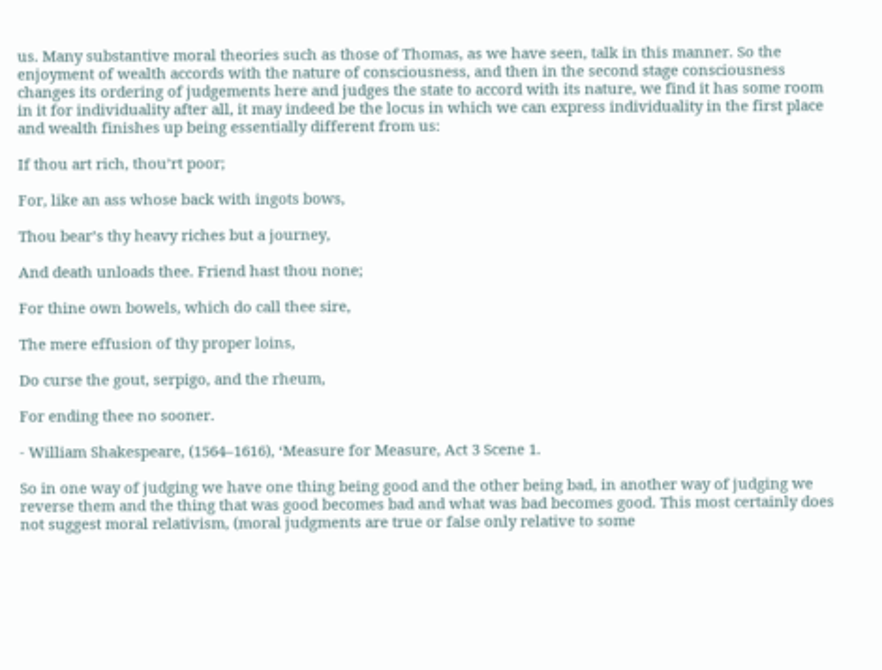us. Many substantive moral theories such as those of Thomas, as we have seen, talk in this manner. So the enjoyment of wealth accords with the nature of consciousness, and then in the second stage consciousness changes its ordering of judgements here and judges the state to accord with its nature, we find it has some room in it for individuality after all, it may indeed be the locus in which we can express individuality in the first place and wealth finishes up being essentially different from us:

If thou art rich, thou’rt poor;

For, like an ass whose back with ingots bows,

Thou bear’s thy heavy riches but a journey,

And death unloads thee. Friend hast thou none;

For thine own bowels, which do call thee sire,

The mere effusion of thy proper loins,

Do curse the gout, serpigo, and the rheum,

For ending thee no sooner.

- William Shakespeare, (1564–1616), ‘Measure for Measure, Act 3 Scene 1.

So in one way of judging we have one thing being good and the other being bad, in another way of judging we reverse them and the thing that was good becomes bad and what was bad becomes good. This most certainly does not suggest moral relativism, (moral judgments are true or false only relative to some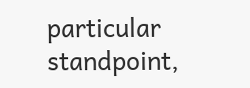particular standpoint,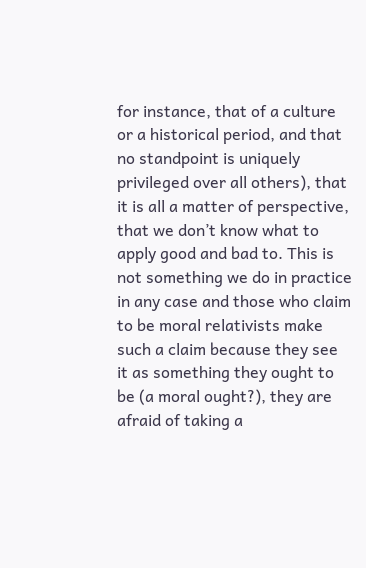for instance, that of a culture or a historical period, and that no standpoint is uniquely privileged over all others), that it is all a matter of perspective, that we don’t know what to apply good and bad to. This is not something we do in practice in any case and those who claim to be moral relativists make such a claim because they see it as something they ought to be (a moral ought?), they are afraid of taking a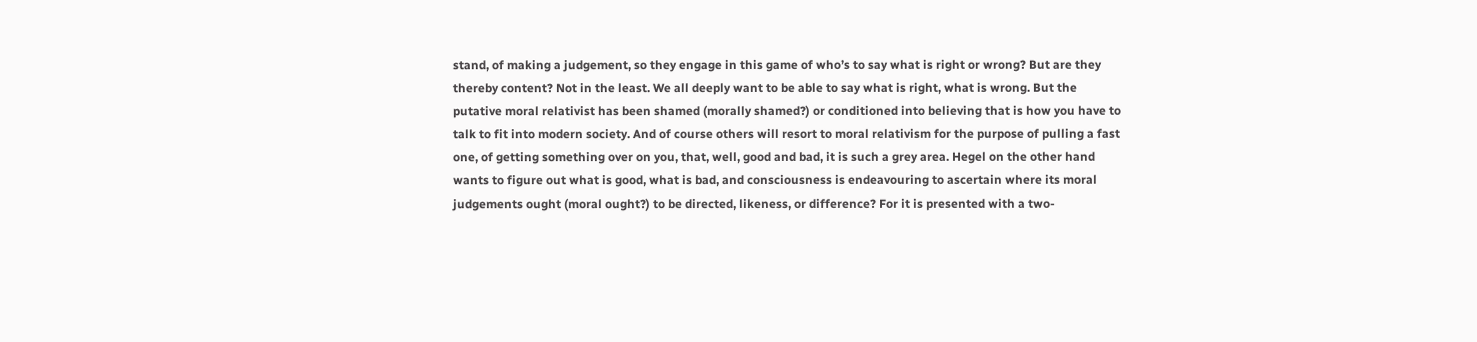stand, of making a judgement, so they engage in this game of who’s to say what is right or wrong? But are they thereby content? Not in the least. We all deeply want to be able to say what is right, what is wrong. But the putative moral relativist has been shamed (morally shamed?) or conditioned into believing that is how you have to talk to fit into modern society. And of course others will resort to moral relativism for the purpose of pulling a fast one, of getting something over on you, that, well, good and bad, it is such a grey area. Hegel on the other hand wants to figure out what is good, what is bad, and consciousness is endeavouring to ascertain where its moral judgements ought (moral ought?) to be directed, likeness, or difference? For it is presented with a two-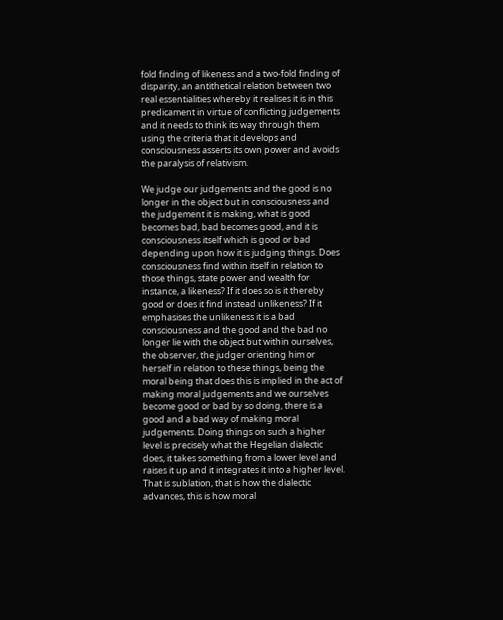fold finding of likeness and a two-fold finding of disparity, an antithetical relation between two real essentialities whereby it realises it is in this predicament in virtue of conflicting judgements and it needs to think its way through them using the criteria that it develops and consciousness asserts its own power and avoids the paralysis of relativism.

We judge our judgements and the good is no longer in the object but in consciousness and the judgement it is making, what is good becomes bad, bad becomes good, and it is consciousness itself which is good or bad depending upon how it is judging things. Does consciousness find within itself in relation to those things, state power and wealth for instance, a likeness? If it does so is it thereby good or does it find instead unlikeness? If it emphasises the unlikeness it is a bad consciousness and the good and the bad no longer lie with the object but within ourselves, the observer, the judger orienting him or herself in relation to these things, being the moral being that does this is implied in the act of making moral judgements and we ourselves become good or bad by so doing, there is a good and a bad way of making moral judgements. Doing things on such a higher level is precisely what the Hegelian dialectic does, it takes something from a lower level and raises it up and it integrates it into a higher level. That is sublation, that is how the dialectic advances, this is how moral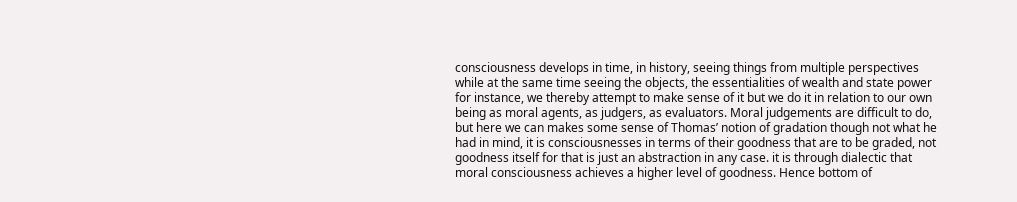consciousness develops in time, in history, seeing things from multiple perspectives while at the same time seeing the objects, the essentialities of wealth and state power for instance, we thereby attempt to make sense of it but we do it in relation to our own being as moral agents, as judgers, as evaluators. Moral judgements are difficult to do, but here we can makes some sense of Thomas’ notion of gradation though not what he had in mind, it is consciousnesses in terms of their goodness that are to be graded, not goodness itself for that is just an abstraction in any case. it is through dialectic that moral consciousness achieves a higher level of goodness. Hence bottom of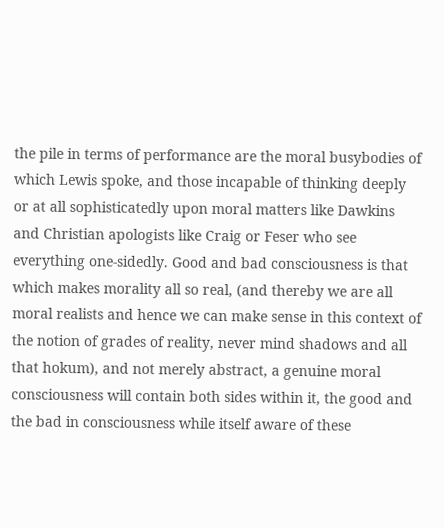the pile in terms of performance are the moral busybodies of which Lewis spoke, and those incapable of thinking deeply or at all sophisticatedly upon moral matters like Dawkins and Christian apologists like Craig or Feser who see everything one-sidedly. Good and bad consciousness is that which makes morality all so real, (and thereby we are all moral realists and hence we can make sense in this context of the notion of grades of reality, never mind shadows and all that hokum), and not merely abstract, a genuine moral consciousness will contain both sides within it, the good and the bad in consciousness while itself aware of these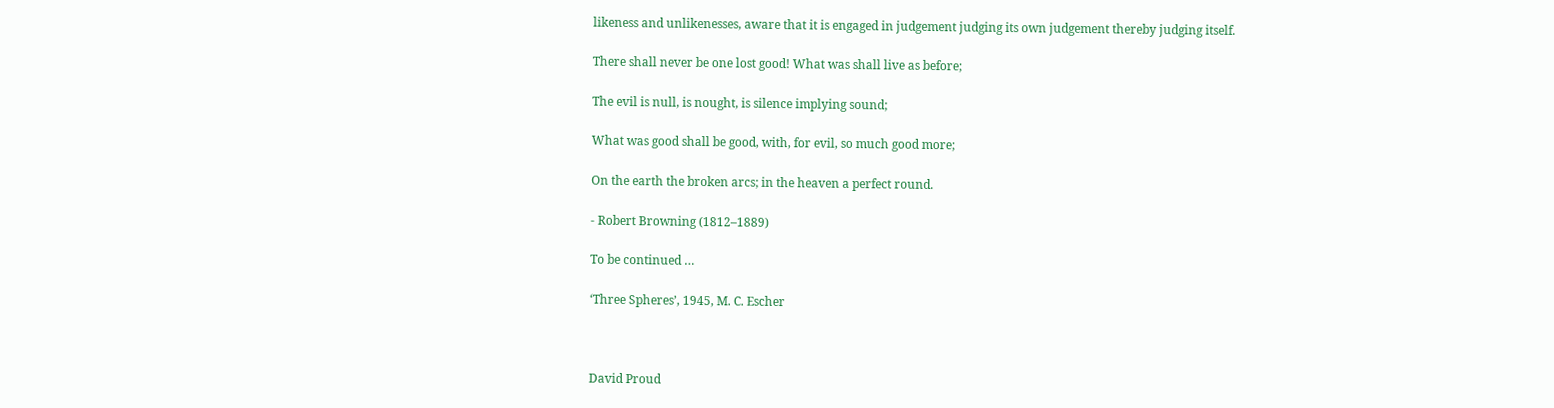likeness and unlikenesses, aware that it is engaged in judgement judging its own judgement thereby judging itself.

There shall never be one lost good! What was shall live as before;

The evil is null, is nought, is silence implying sound;

What was good shall be good, with, for evil, so much good more;

On the earth the broken arcs; in the heaven a perfect round.

- Robert Browning (1812–1889)

To be continued …

‘Three Spheres’, 1945, M. C. Escher



David Proud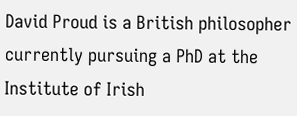David Proud is a British philosopher currently pursuing a PhD at the Institute of Irish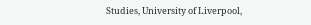Studies, University of Liverpool,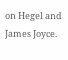on Hegel and James Joyce.